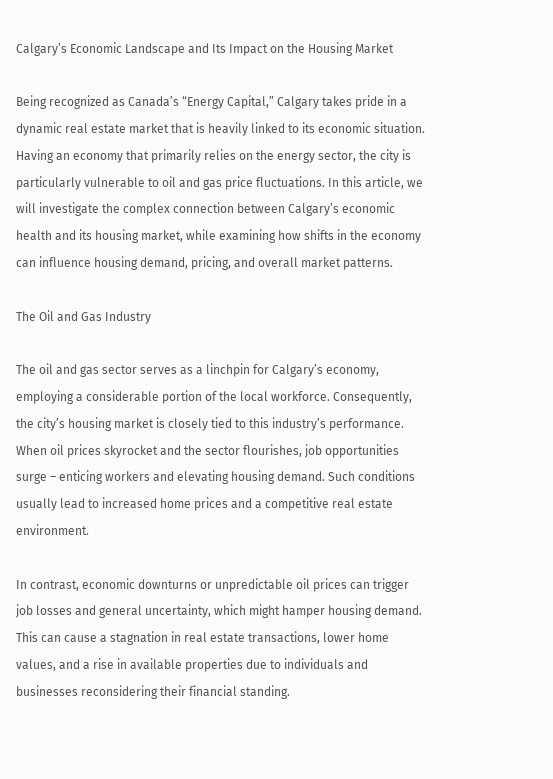Calgary’s Economic Landscape and Its Impact on the Housing Market

Being recognized as Canada’s “Energy Capital,” Calgary takes pride in a dynamic real estate market that is heavily linked to its economic situation. Having an economy that primarily relies on the energy sector, the city is particularly vulnerable to oil and gas price fluctuations. In this article, we will investigate the complex connection between Calgary’s economic health and its housing market, while examining how shifts in the economy can influence housing demand, pricing, and overall market patterns.

The Oil and Gas Industry

The oil and gas sector serves as a linchpin for Calgary’s economy, employing a considerable portion of the local workforce. Consequently, the city’s housing market is closely tied to this industry’s performance. When oil prices skyrocket and the sector flourishes, job opportunities surge – enticing workers and elevating housing demand. Such conditions usually lead to increased home prices and a competitive real estate environment.

In contrast, economic downturns or unpredictable oil prices can trigger job losses and general uncertainty, which might hamper housing demand. This can cause a stagnation in real estate transactions, lower home values, and a rise in available properties due to individuals and businesses reconsidering their financial standing.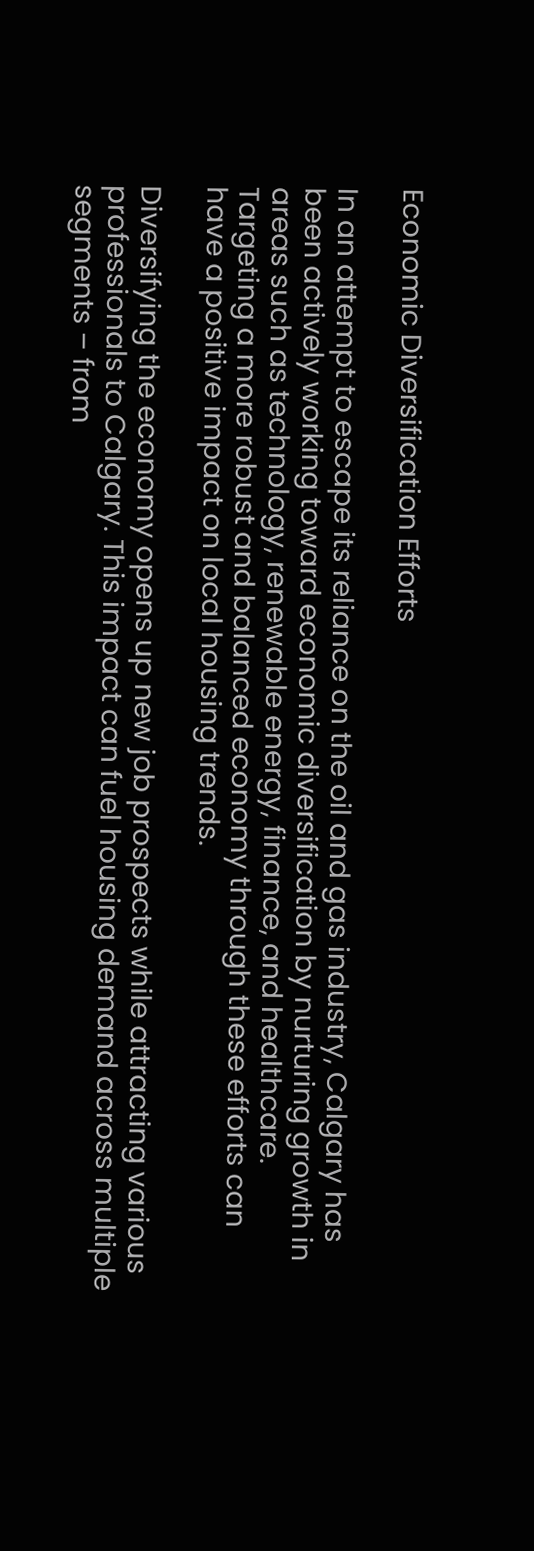Economic Diversification Efforts

In an attempt to escape its reliance on the oil and gas industry, Calgary has been actively working toward economic diversification by nurturing growth in areas such as technology, renewable energy, finance, and healthcare. Targeting a more robust and balanced economy through these efforts can have a positive impact on local housing trends.

Diversifying the economy opens up new job prospects while attracting various professionals to Calgary. This impact can fuel housing demand across multiple segments – from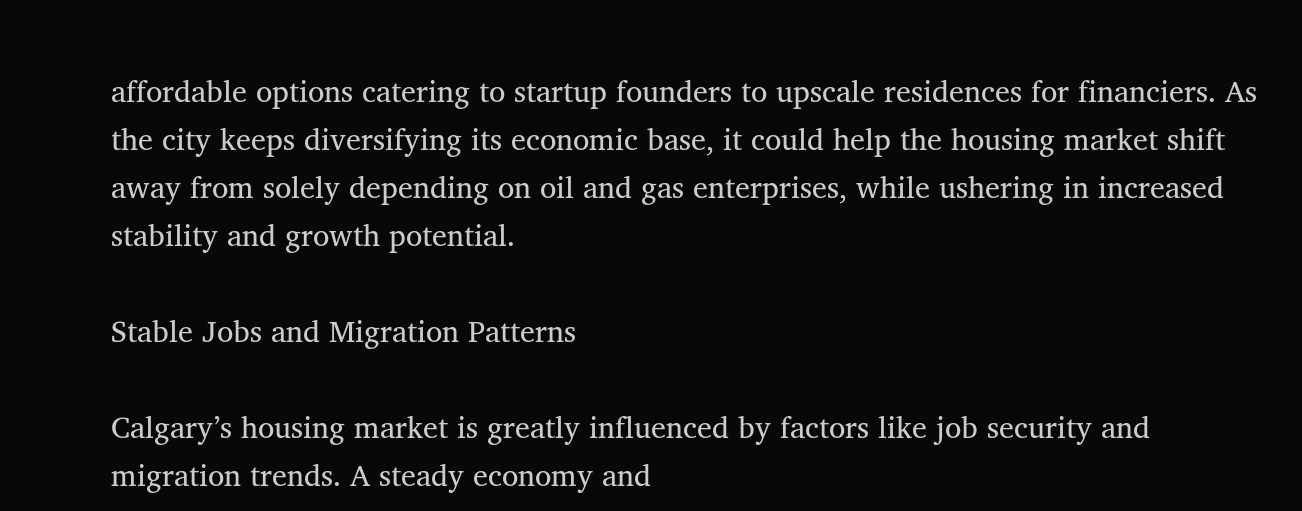affordable options catering to startup founders to upscale residences for financiers. As the city keeps diversifying its economic base, it could help the housing market shift away from solely depending on oil and gas enterprises, while ushering in increased stability and growth potential.

Stable Jobs and Migration Patterns

Calgary’s housing market is greatly influenced by factors like job security and migration trends. A steady economy and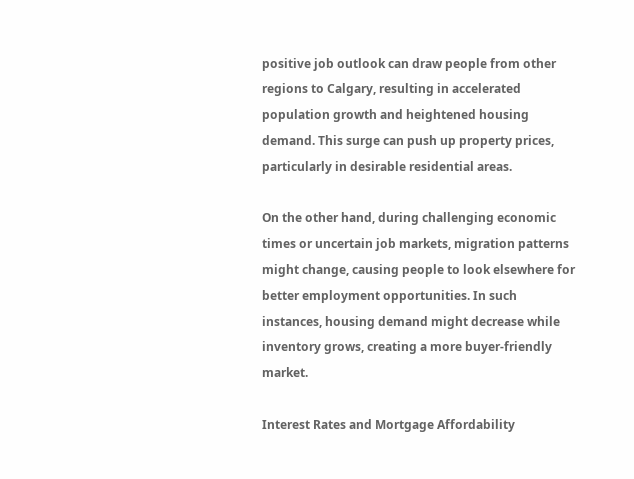positive job outlook can draw people from other regions to Calgary, resulting in accelerated population growth and heightened housing demand. This surge can push up property prices, particularly in desirable residential areas.

On the other hand, during challenging economic times or uncertain job markets, migration patterns might change, causing people to look elsewhere for better employment opportunities. In such instances, housing demand might decrease while inventory grows, creating a more buyer-friendly market.

Interest Rates and Mortgage Affordability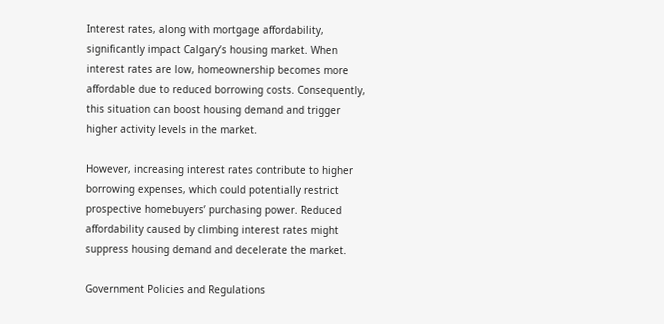Interest rates, along with mortgage affordability, significantly impact Calgary’s housing market. When interest rates are low, homeownership becomes more affordable due to reduced borrowing costs. Consequently, this situation can boost housing demand and trigger higher activity levels in the market.

However, increasing interest rates contribute to higher borrowing expenses, which could potentially restrict prospective homebuyers’ purchasing power. Reduced affordability caused by climbing interest rates might suppress housing demand and decelerate the market.

Government Policies and Regulations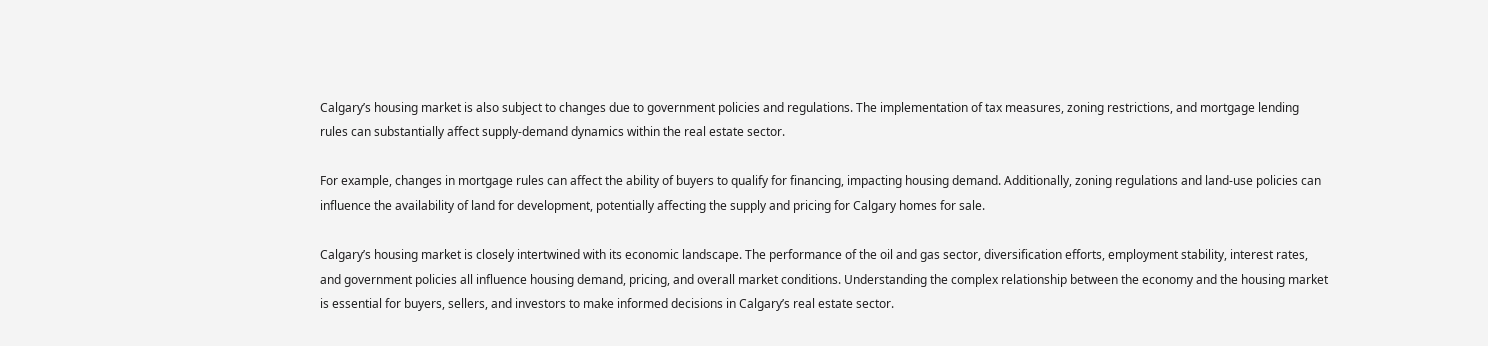Calgary’s housing market is also subject to changes due to government policies and regulations. The implementation of tax measures, zoning restrictions, and mortgage lending rules can substantially affect supply-demand dynamics within the real estate sector.

For example, changes in mortgage rules can affect the ability of buyers to qualify for financing, impacting housing demand. Additionally, zoning regulations and land-use policies can influence the availability of land for development, potentially affecting the supply and pricing for Calgary homes for sale.

Calgary’s housing market is closely intertwined with its economic landscape. The performance of the oil and gas sector, diversification efforts, employment stability, interest rates, and government policies all influence housing demand, pricing, and overall market conditions. Understanding the complex relationship between the economy and the housing market is essential for buyers, sellers, and investors to make informed decisions in Calgary’s real estate sector.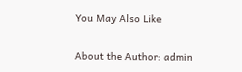You May Also Like

About the Author: admin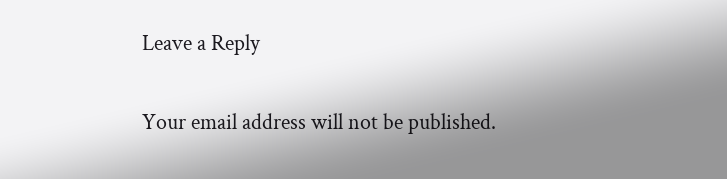Leave a Reply

Your email address will not be published.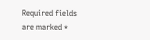Required fields are marked *